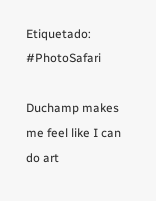Etiquetado: #PhotoSafari

Duchamp makes me feel like I can do art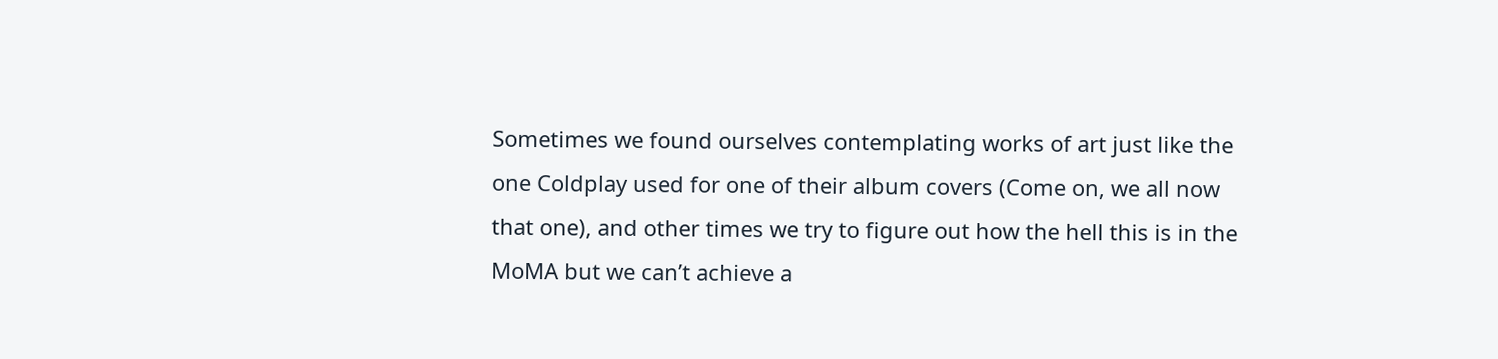Sometimes we found ourselves contemplating works of art just like the one Coldplay used for one of their album covers (Come on, we all now that one), and other times we try to figure out how the hell this is in the MoMA but we can’t achieve a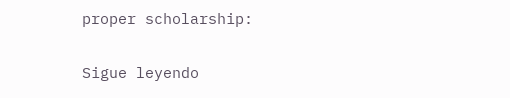proper scholarship:

Sigue leyendo